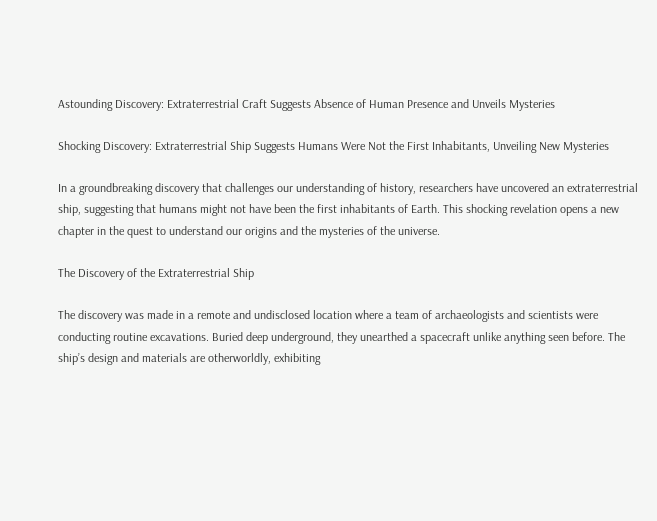Astounding Discovery: Extraterrestrial Craft Suggests Absence of Human Presence and Unveils Mysteries

Shocking Discovery: Extraterrestrial Ship Suggests Humans Were Not the First Inhabitants, Unveiling New Mysteries

In a groundbreaking discovery that challenges our understanding of history, researchers have uncovered an extraterrestrial ship, suggesting that humans might not have been the first inhabitants of Earth. This shocking revelation opens a new chapter in the quest to understand our origins and the mysteries of the universe.

The Discovery of the Extraterrestrial Ship

The discovery was made in a remote and undisclosed location where a team of archaeologists and scientists were conducting routine excavations. Buried deep underground, they unearthed a spacecraft unlike anything seen before. The ship’s design and materials are otherworldly, exhibiting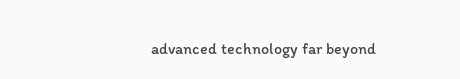advanced technology far beyond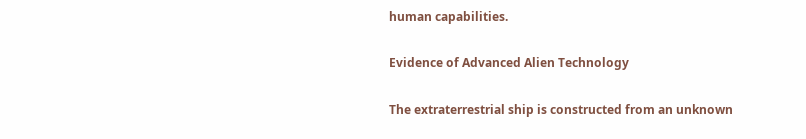human capabilities.

Evidence of Advanced Alien Technology

The extraterrestrial ship is constructed from an unknown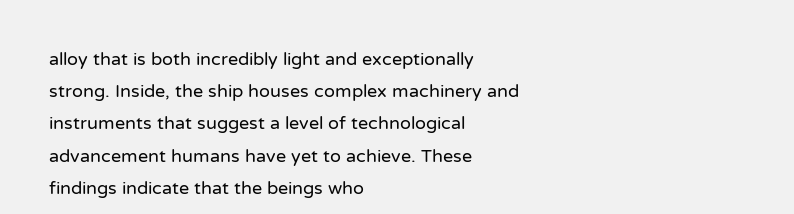alloy that is both incredibly light and exceptionally strong. Inside, the ship houses complex machinery and instruments that suggest a level of technological advancement humans have yet to achieve. These findings indicate that the beings who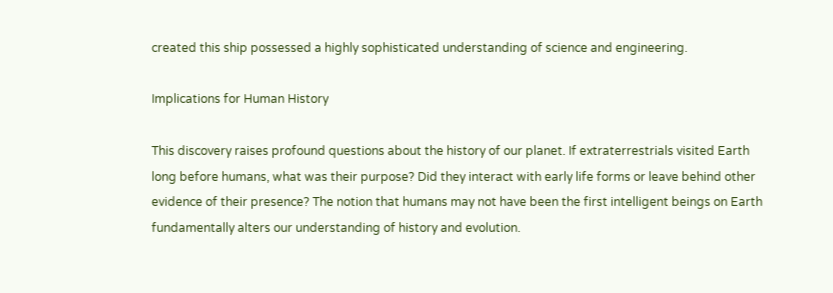created this ship possessed a highly sophisticated understanding of science and engineering.

Implications for Human History

This discovery raises profound questions about the history of our planet. If extraterrestrials visited Earth long before humans, what was their purpose? Did they interact with early life forms or leave behind other evidence of their presence? The notion that humans may not have been the first intelligent beings on Earth fundamentally alters our understanding of history and evolution.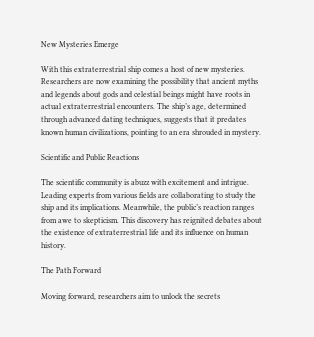New Mysteries Emerge

With this extraterrestrial ship comes a host of new mysteries. Researchers are now examining the possibility that ancient myths and legends about gods and celestial beings might have roots in actual extraterrestrial encounters. The ship’s age, determined through advanced dating techniques, suggests that it predates known human civilizations, pointing to an era shrouded in mystery.

Scientific and Public Reactions

The scientific community is abuzz with excitement and intrigue. Leading experts from various fields are collaborating to study the ship and its implications. Meanwhile, the public’s reaction ranges from awe to skepticism. This discovery has reignited debates about the existence of extraterrestrial life and its influence on human history.

The Path Forward

Moving forward, researchers aim to unlock the secrets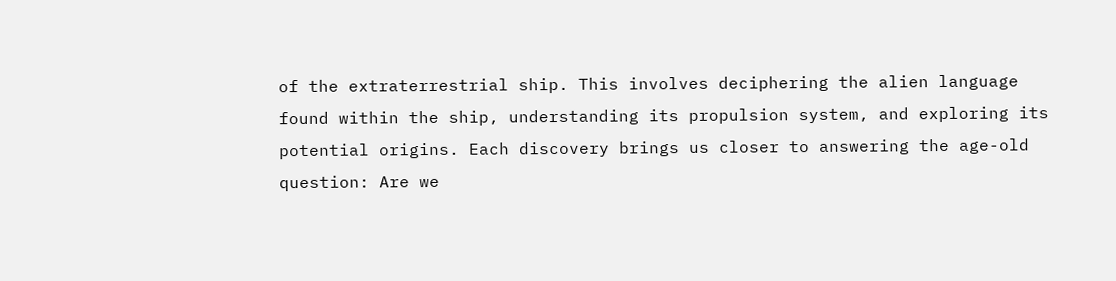of the extraterrestrial ship. This involves deciphering the alien language found within the ship, understanding its propulsion system, and exploring its potential origins. Each discovery brings us closer to answering the age-old question: Are we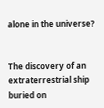alone in the universe?


The discovery of an extraterrestrial ship buried on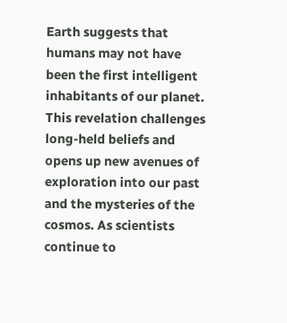Earth suggests that humans may not have been the first intelligent inhabitants of our planet. This revelation challenges long-held beliefs and opens up new avenues of exploration into our past and the mysteries of the cosmos. As scientists continue to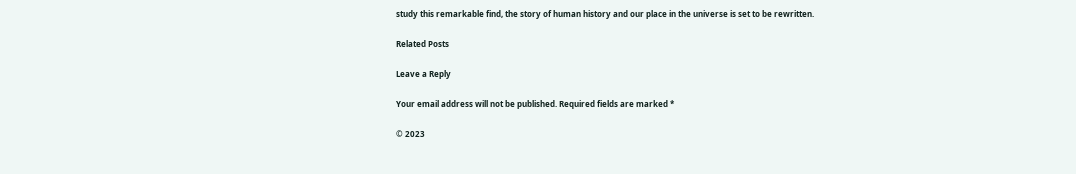study this remarkable find, the story of human history and our place in the universe is set to be rewritten.

Related Posts

Leave a Reply

Your email address will not be published. Required fields are marked *

© 2023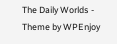The Daily Worlds - Theme by WPEnjoy